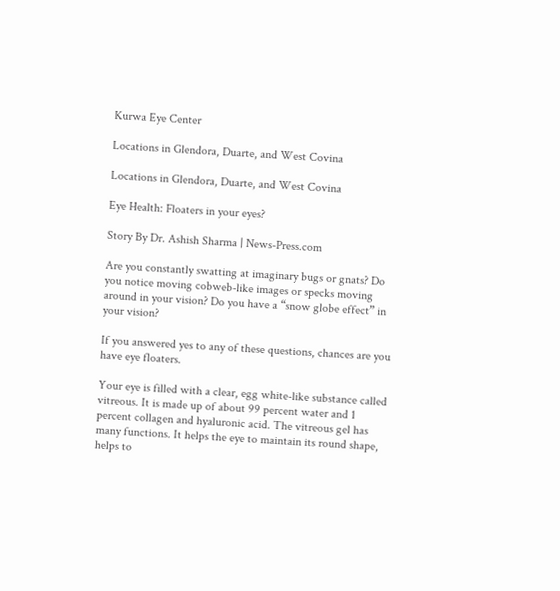Kurwa Eye Center

Locations in Glendora, Duarte, and West Covina

Locations in Glendora, Duarte, and West Covina

Eye Health: Floaters in your eyes?

Story By Dr. Ashish Sharma | News-Press.com

Are you constantly swatting at imaginary bugs or gnats? Do you notice moving cobweb-like images or specks moving around in your vision? Do you have a “snow globe effect” in your vision?

If you answered yes to any of these questions, chances are you have eye floaters.

Your eye is filled with a clear, egg white-like substance called vitreous. It is made up of about 99 percent water and 1 percent collagen and hyaluronic acid. The vitreous gel has many functions. It helps the eye to maintain its round shape, helps to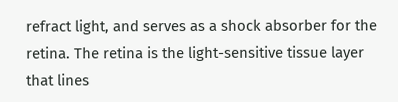refract light, and serves as a shock absorber for the retina. The retina is the light-sensitive tissue layer that lines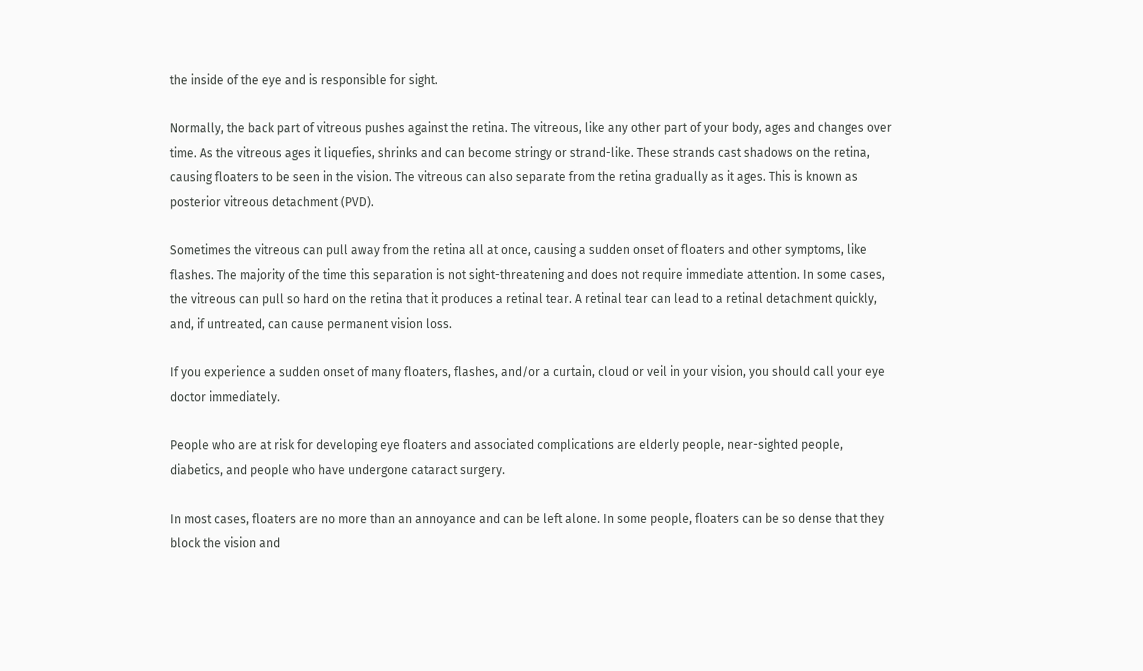the inside of the eye and is responsible for sight.

Normally, the back part of vitreous pushes against the retina. The vitreous, like any other part of your body, ages and changes over time. As the vitreous ages it liquefies, shrinks and can become stringy or strand-like. These strands cast shadows on the retina, causing floaters to be seen in the vision. The vitreous can also separate from the retina gradually as it ages. This is known as posterior vitreous detachment (PVD).

Sometimes the vitreous can pull away from the retina all at once, causing a sudden onset of floaters and other symptoms, like flashes. The majority of the time this separation is not sight-threatening and does not require immediate attention. In some cases, the vitreous can pull so hard on the retina that it produces a retinal tear. A retinal tear can lead to a retinal detachment quickly, and, if untreated, can cause permanent vision loss.

If you experience a sudden onset of many floaters, flashes, and/or a curtain, cloud or veil in your vision, you should call your eye doctor immediately.

People who are at risk for developing eye floaters and associated complications are elderly people, near-sighted people, diabetics, and people who have undergone cataract surgery.

In most cases, floaters are no more than an annoyance and can be left alone. In some people, floaters can be so dense that they block the vision and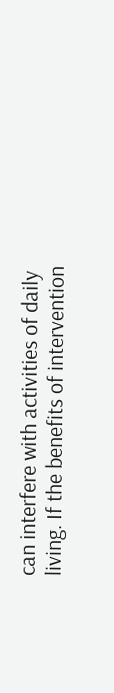can interfere with activities of daily living. If the benefits of intervention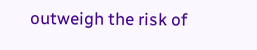outweigh the risk of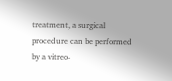treatment, a surgical procedure can be performed by a vitreo-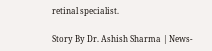retinal specialist.

Story By Dr. Ashish Sharma | News-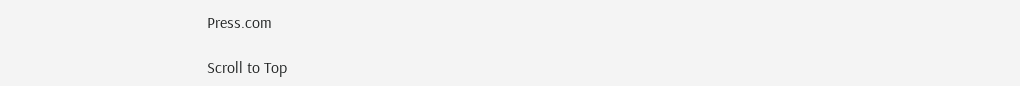Press.com

Scroll to Top